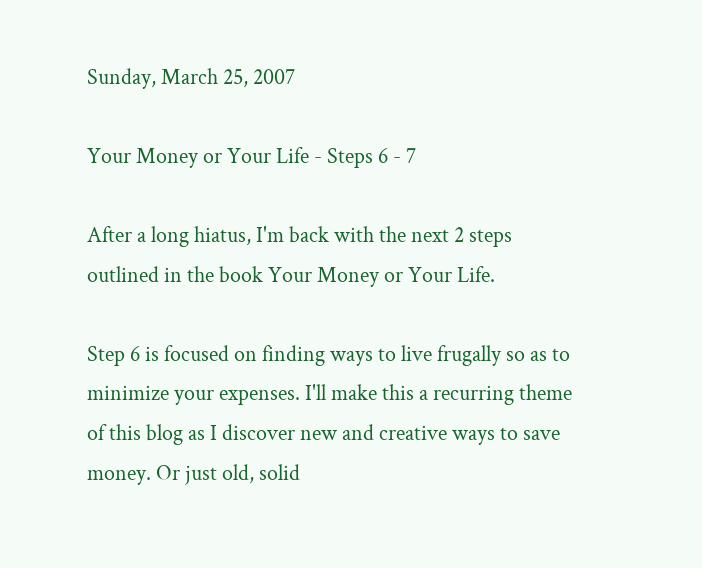Sunday, March 25, 2007

Your Money or Your Life - Steps 6 - 7

After a long hiatus, I'm back with the next 2 steps outlined in the book Your Money or Your Life.

Step 6 is focused on finding ways to live frugally so as to minimize your expenses. I'll make this a recurring theme of this blog as I discover new and creative ways to save money. Or just old, solid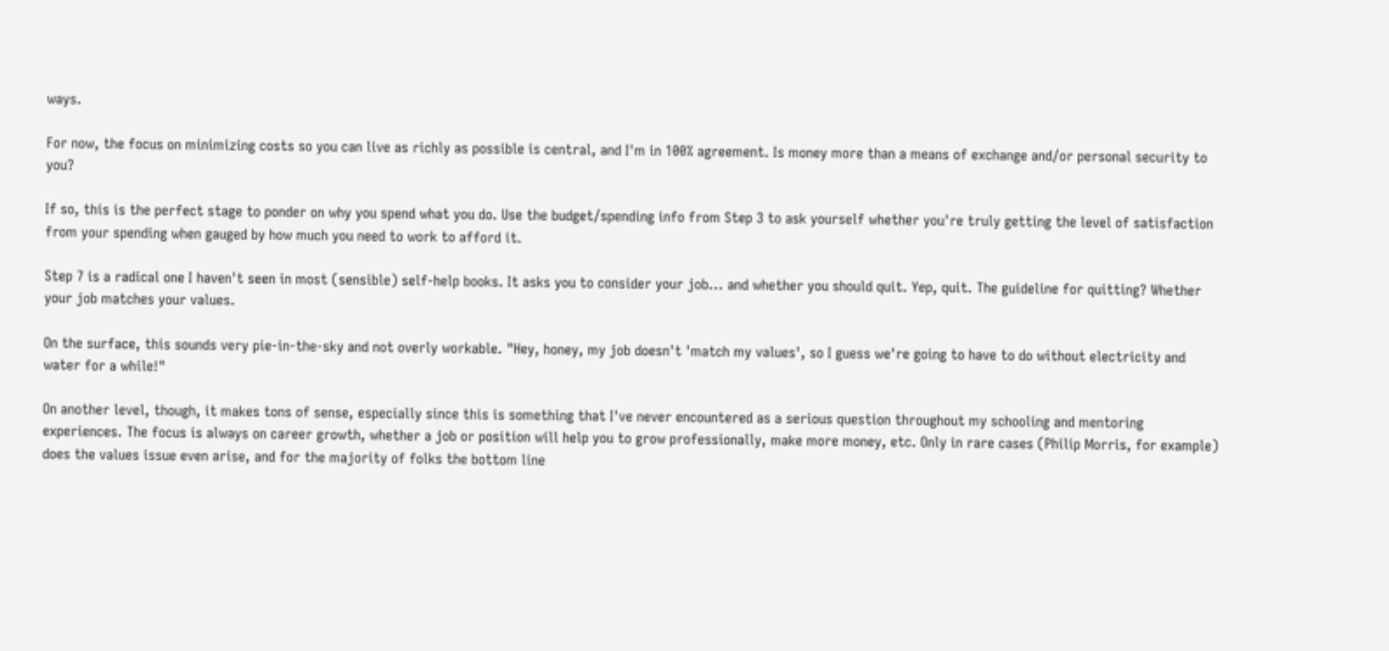ways.

For now, the focus on minimizing costs so you can live as richly as possible is central, and I'm in 100% agreement. Is money more than a means of exchange and/or personal security to you?

If so, this is the perfect stage to ponder on why you spend what you do. Use the budget/spending info from Step 3 to ask yourself whether you're truly getting the level of satisfaction from your spending when gauged by how much you need to work to afford it.

Step 7 is a radical one I haven't seen in most (sensible) self-help books. It asks you to consider your job... and whether you should quit. Yep, quit. The guideline for quitting? Whether your job matches your values.

On the surface, this sounds very pie-in-the-sky and not overly workable. "Hey, honey, my job doesn't 'match my values', so I guess we're going to have to do without electricity and water for a while!"

On another level, though, it makes tons of sense, especially since this is something that I've never encountered as a serious question throughout my schooling and mentoring experiences. The focus is always on career growth, whether a job or position will help you to grow professionally, make more money, etc. Only in rare cases (Philip Morris, for example) does the values issue even arise, and for the majority of folks the bottom line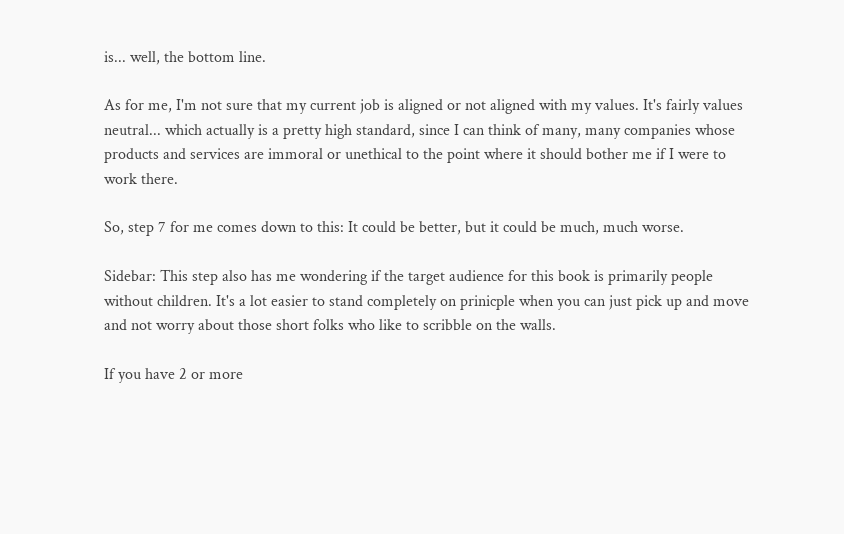is... well, the bottom line.

As for me, I'm not sure that my current job is aligned or not aligned with my values. It's fairly values neutral... which actually is a pretty high standard, since I can think of many, many companies whose products and services are immoral or unethical to the point where it should bother me if I were to work there.

So, step 7 for me comes down to this: It could be better, but it could be much, much worse.

Sidebar: This step also has me wondering if the target audience for this book is primarily people without children. It's a lot easier to stand completely on prinicple when you can just pick up and move and not worry about those short folks who like to scribble on the walls.

If you have 2 or more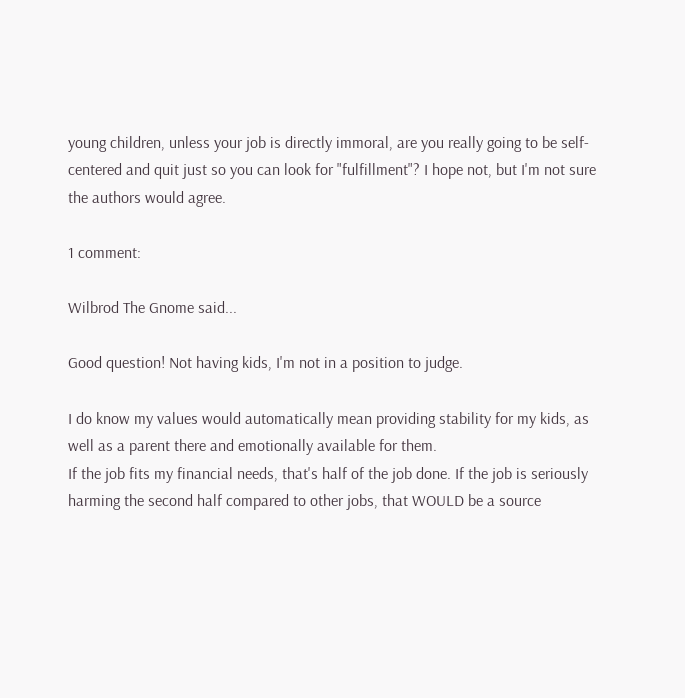young children, unless your job is directly immoral, are you really going to be self-centered and quit just so you can look for "fulfillment"? I hope not, but I'm not sure the authors would agree.

1 comment:

Wilbrod The Gnome said...

Good question! Not having kids, I'm not in a position to judge.

I do know my values would automatically mean providing stability for my kids, as well as a parent there and emotionally available for them.
If the job fits my financial needs, that's half of the job done. If the job is seriously harming the second half compared to other jobs, that WOULD be a source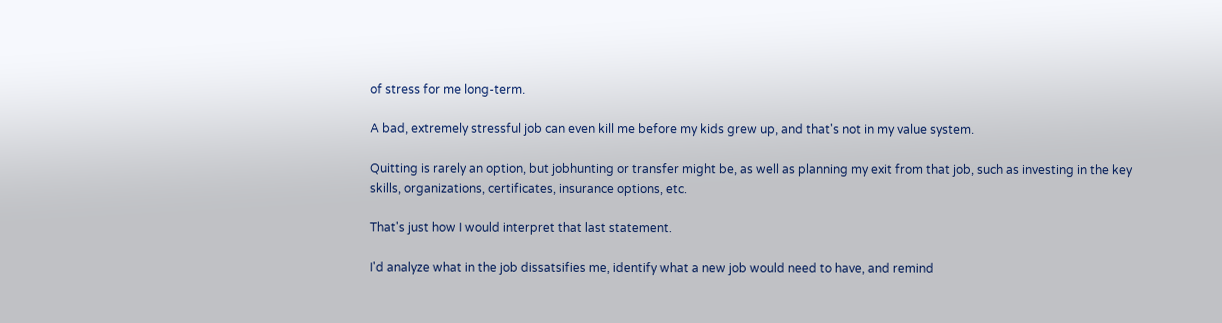of stress for me long-term.

A bad, extremely stressful job can even kill me before my kids grew up, and that's not in my value system.

Quitting is rarely an option, but jobhunting or transfer might be, as well as planning my exit from that job, such as investing in the key skills, organizations, certificates, insurance options, etc.

That's just how I would interpret that last statement.

I'd analyze what in the job dissatsifies me, identify what a new job would need to have, and remind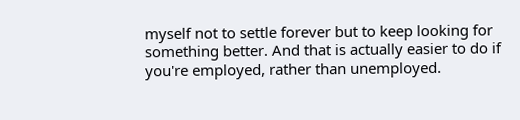myself not to settle forever but to keep looking for something better. And that is actually easier to do if you're employed, rather than unemployed.